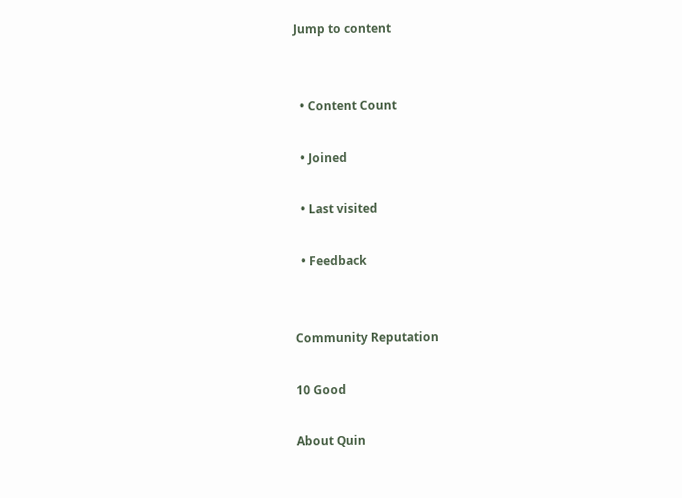Jump to content


  • Content Count

  • Joined

  • Last visited

  • Feedback


Community Reputation

10 Good

About Quin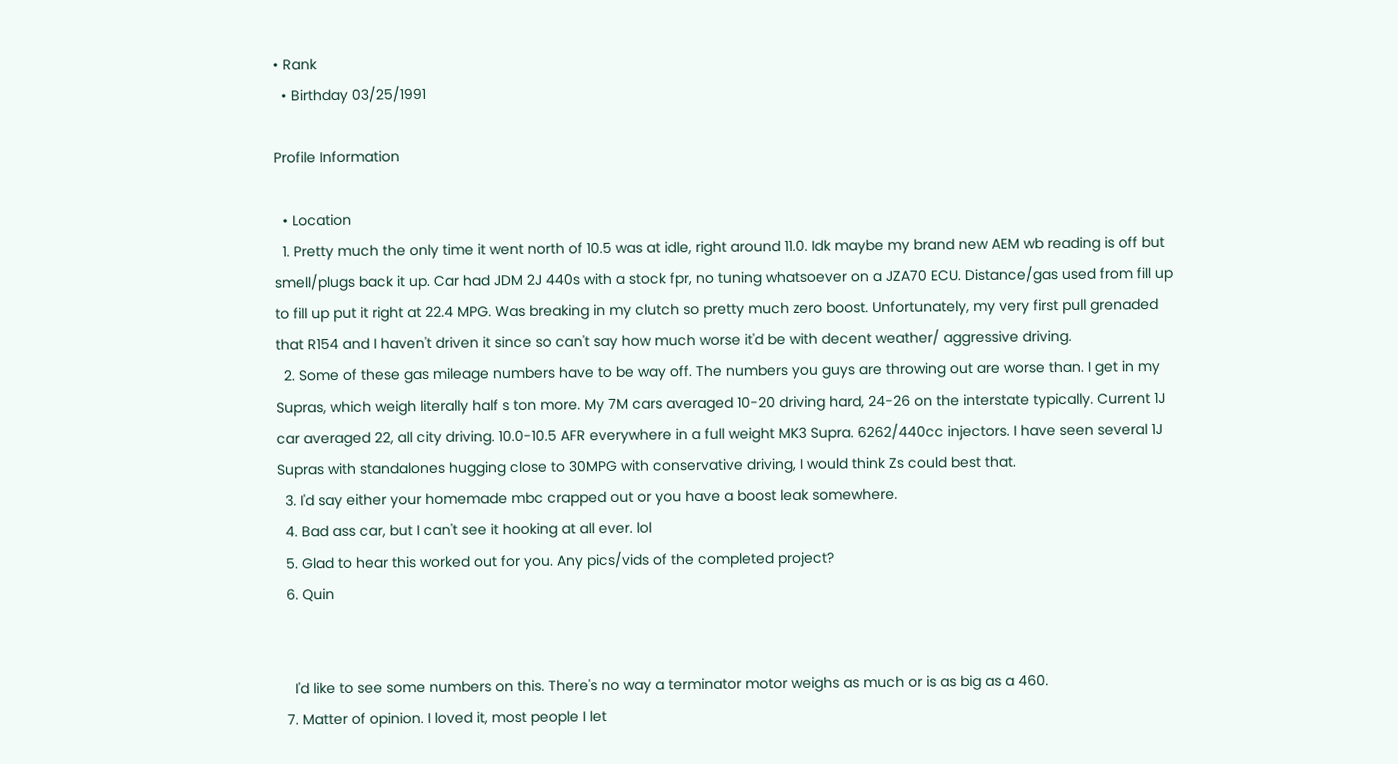• Rank
  • Birthday 03/25/1991

Profile Information

  • Location
  1. Pretty much the only time it went north of 10.5 was at idle, right around 11.0. Idk maybe my brand new AEM wb reading is off but smell/plugs back it up. Car had JDM 2J 440s with a stock fpr, no tuning whatsoever on a JZA70 ECU. Distance/gas used from fill up to fill up put it right at 22.4 MPG. Was breaking in my clutch so pretty much zero boost. Unfortunately, my very first pull grenaded that R154 and I haven't driven it since so can't say how much worse it'd be with decent weather/ aggressive driving.
  2. Some of these gas mileage numbers have to be way off. The numbers you guys are throwing out are worse than. I get in my Supras, which weigh literally half s ton more. My 7M cars averaged 10-20 driving hard, 24-26 on the interstate typically. Current 1J car averaged 22, all city driving. 10.0-10.5 AFR everywhere in a full weight MK3 Supra. 6262/440cc injectors. I have seen several 1J Supras with standalones hugging close to 30MPG with conservative driving, I would think Zs could best that.
  3. I'd say either your homemade mbc crapped out or you have a boost leak somewhere.
  4. Bad ass car, but I can't see it hooking at all ever. lol
  5. Glad to hear this worked out for you. Any pics/vids of the completed project?
  6. Quin


    I'd like to see some numbers on this. There's no way a terminator motor weighs as much or is as big as a 460.
  7. Matter of opinion. I loved it, most people I let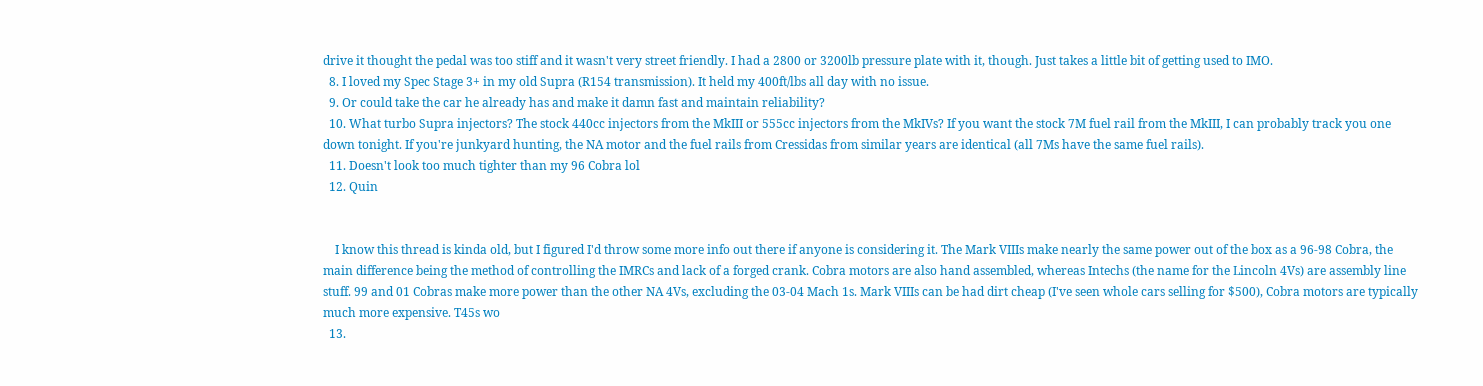drive it thought the pedal was too stiff and it wasn't very street friendly. I had a 2800 or 3200lb pressure plate with it, though. Just takes a little bit of getting used to IMO.
  8. I loved my Spec Stage 3+ in my old Supra (R154 transmission). It held my 400ft/lbs all day with no issue.
  9. Or could take the car he already has and make it damn fast and maintain reliability?
  10. What turbo Supra injectors? The stock 440cc injectors from the MkIII or 555cc injectors from the MkIVs? If you want the stock 7M fuel rail from the MkIII, I can probably track you one down tonight. If you're junkyard hunting, the NA motor and the fuel rails from Cressidas from similar years are identical (all 7Ms have the same fuel rails).
  11. Doesn't look too much tighter than my 96 Cobra lol
  12. Quin


    I know this thread is kinda old, but I figured I'd throw some more info out there if anyone is considering it. The Mark VIIIs make nearly the same power out of the box as a 96-98 Cobra, the main difference being the method of controlling the IMRCs and lack of a forged crank. Cobra motors are also hand assembled, whereas Intechs (the name for the Lincoln 4Vs) are assembly line stuff. 99 and 01 Cobras make more power than the other NA 4Vs, excluding the 03-04 Mach 1s. Mark VIIIs can be had dirt cheap (I've seen whole cars selling for $500), Cobra motors are typically much more expensive. T45s wo
  13.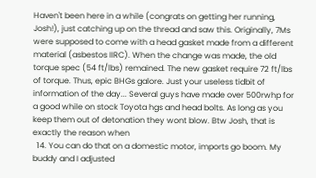Haven't been here in a while (congrats on getting her running, Josh!), just catching up on the thread and saw this. Originally, 7Ms were supposed to come with a head gasket made from a different material (asbestos IIRC). When the change was made, the old torque spec (54 ft/lbs) remained. The new gasket require 72 ft/lbs of torque. Thus, epic BHGs galore. Just your useless tidbit of information of the day... Several guys have made over 500rwhp for a good while on stock Toyota hgs and head bolts. As long as you keep them out of detonation they wont blow. Btw Josh, that is exactly the reason when
  14. You can do that on a domestic motor, imports go boom. My buddy and I adjusted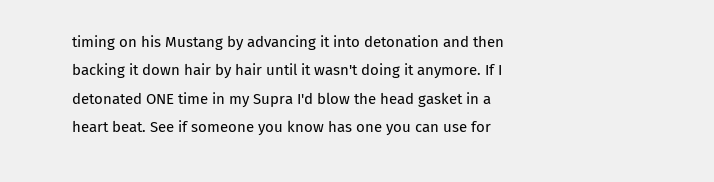timing on his Mustang by advancing it into detonation and then backing it down hair by hair until it wasn't doing it anymore. If I detonated ONE time in my Supra I'd blow the head gasket in a heart beat. See if someone you know has one you can use for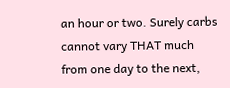an hour or two. Surely carbs cannot vary THAT much from one day to the next,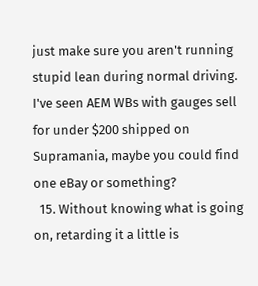just make sure you aren't running stupid lean during normal driving. I've seen AEM WBs with gauges sell for under $200 shipped on Supramania, maybe you could find one eBay or something?
  15. Without knowing what is going on, retarding it a little is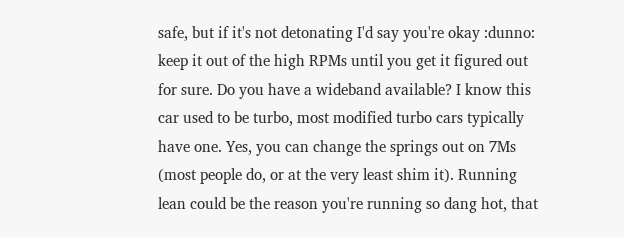safe, but if it's not detonating I'd say you're okay :dunno: keep it out of the high RPMs until you get it figured out for sure. Do you have a wideband available? I know this car used to be turbo, most modified turbo cars typically have one. Yes, you can change the springs out on 7Ms (most people do, or at the very least shim it). Running lean could be the reason you're running so dang hot, that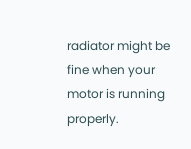radiator might be fine when your motor is running properly.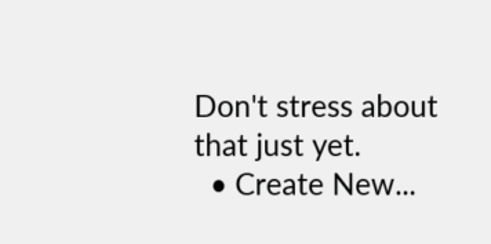Don't stress about that just yet.
  • Create New...